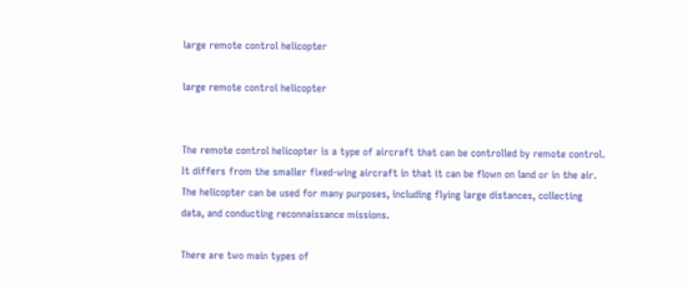large remote control helicopter

large remote control helicopter


The remote control helicopter is a type of aircraft that can be controlled by remote control. It differs from the smaller fixed-wing aircraft in that it can be flown on land or in the air. The helicopter can be used for many purposes, including flying large distances, collecting data, and conducting reconnaissance missions.

There are two main types of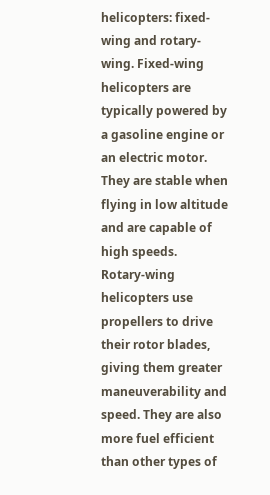helicopters: fixed-wing and rotary-wing. Fixed-wing helicopters are typically powered by a gasoline engine or an electric motor. They are stable when flying in low altitude and are capable of high speeds.
Rotary-wing helicopters use propellers to drive their rotor blades, giving them greater maneuverability and speed. They are also more fuel efficient than other types of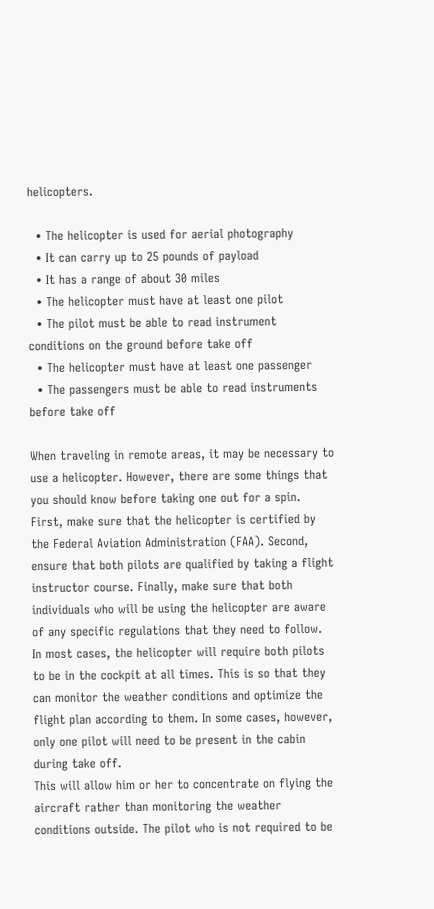helicopters.

  • The helicopter is used for aerial photography
  • It can carry up to 25 pounds of payload
  • It has a range of about 30 miles
  • The helicopter must have at least one pilot
  • The pilot must be able to read instrument conditions on the ground before take off
  • The helicopter must have at least one passenger
  • The passengers must be able to read instruments before take off

When traveling in remote areas, it may be necessary to use a helicopter. However, there are some things that you should know before taking one out for a spin.
First, make sure that the helicopter is certified by the Federal Aviation Administration (FAA). Second, ensure that both pilots are qualified by taking a flight instructor course. Finally, make sure that both individuals who will be using the helicopter are aware of any specific regulations that they need to follow.
In most cases, the helicopter will require both pilots to be in the cockpit at all times. This is so that they can monitor the weather conditions and optimize the flight plan according to them. In some cases, however, only one pilot will need to be present in the cabin during take off.
This will allow him or her to concentrate on flying the aircraft rather than monitoring the weather conditions outside. The pilot who is not required to be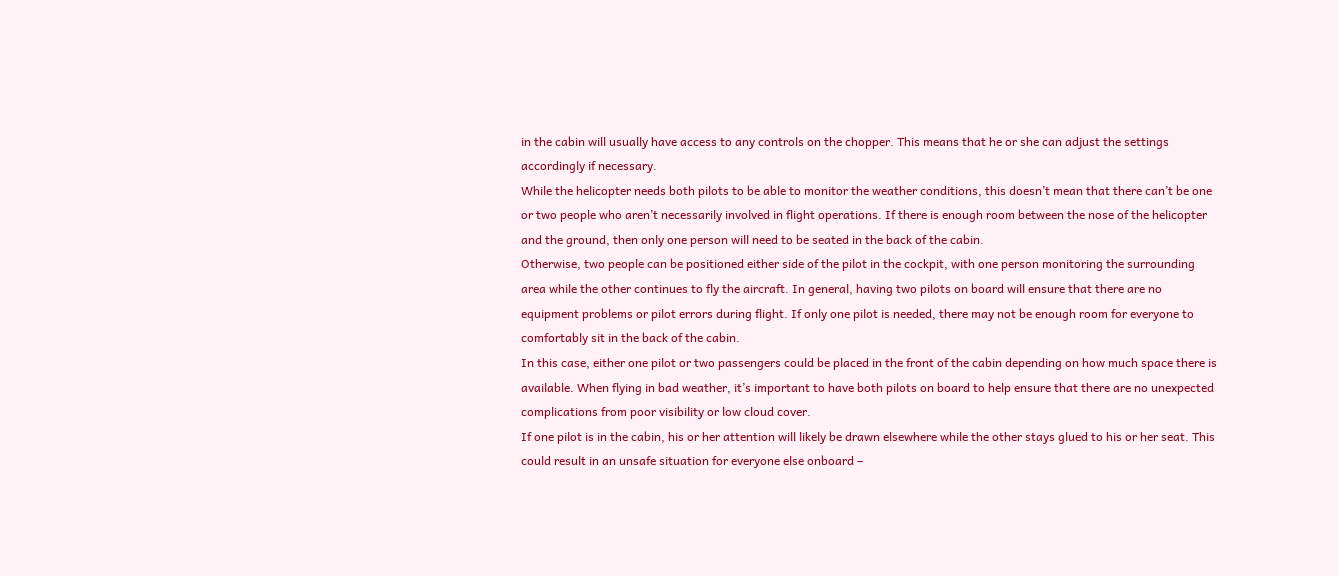in the cabin will usually have access to any controls on the chopper. This means that he or she can adjust the settings accordingly if necessary.
While the helicopter needs both pilots to be able to monitor the weather conditions, this doesn’t mean that there can’t be one or two people who aren’t necessarily involved in flight operations. If there is enough room between the nose of the helicopter and the ground, then only one person will need to be seated in the back of the cabin.
Otherwise, two people can be positioned either side of the pilot in the cockpit, with one person monitoring the surrounding area while the other continues to fly the aircraft. In general, having two pilots on board will ensure that there are no equipment problems or pilot errors during flight. If only one pilot is needed, there may not be enough room for everyone to comfortably sit in the back of the cabin.
In this case, either one pilot or two passengers could be placed in the front of the cabin depending on how much space there is available. When flying in bad weather, it’s important to have both pilots on board to help ensure that there are no unexpected complications from poor visibility or low cloud cover.
If one pilot is in the cabin, his or her attention will likely be drawn elsewhere while the other stays glued to his or her seat. This could result in an unsafe situation for everyone else onboard –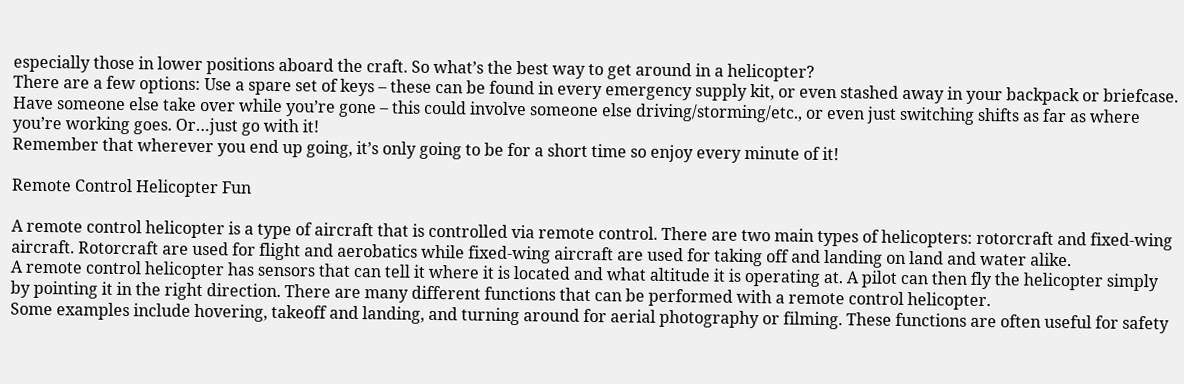especially those in lower positions aboard the craft. So what’s the best way to get around in a helicopter?
There are a few options: Use a spare set of keys – these can be found in every emergency supply kit, or even stashed away in your backpack or briefcase. Have someone else take over while you’re gone – this could involve someone else driving/storming/etc., or even just switching shifts as far as where you’re working goes. Or…just go with it!
Remember that wherever you end up going, it’s only going to be for a short time so enjoy every minute of it!

Remote Control Helicopter Fun

A remote control helicopter is a type of aircraft that is controlled via remote control. There are two main types of helicopters: rotorcraft and fixed-wing aircraft. Rotorcraft are used for flight and aerobatics while fixed-wing aircraft are used for taking off and landing on land and water alike.
A remote control helicopter has sensors that can tell it where it is located and what altitude it is operating at. A pilot can then fly the helicopter simply by pointing it in the right direction. There are many different functions that can be performed with a remote control helicopter.
Some examples include hovering, takeoff and landing, and turning around for aerial photography or filming. These functions are often useful for safety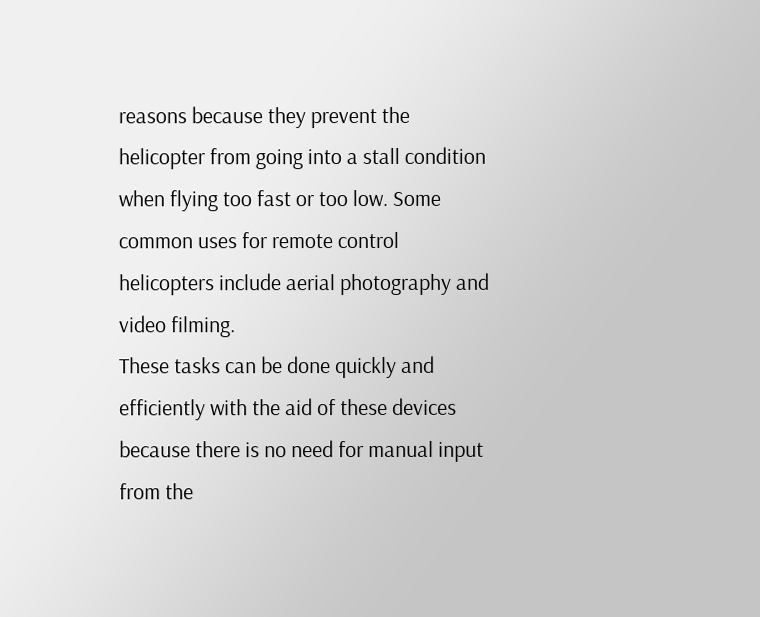reasons because they prevent the helicopter from going into a stall condition when flying too fast or too low. Some common uses for remote control helicopters include aerial photography and video filming.
These tasks can be done quickly and efficiently with the aid of these devices because there is no need for manual input from the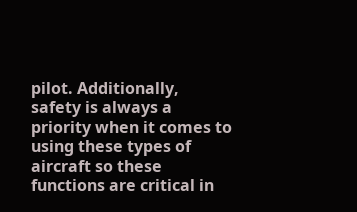pilot. Additionally, safety is always a priority when it comes to using these types of aircraft so these functions are critical in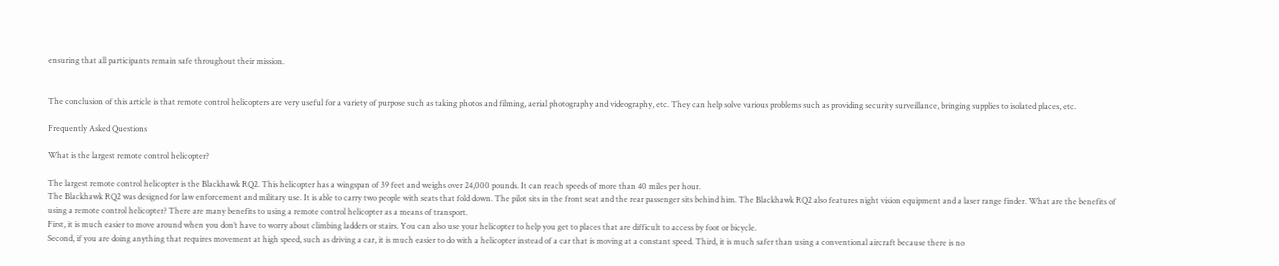ensuring that all participants remain safe throughout their mission.


The conclusion of this article is that remote control helicopters are very useful for a variety of purpose such as taking photos and filming, aerial photography and videography, etc. They can help solve various problems such as providing security surveillance, bringing supplies to isolated places, etc.

Frequently Asked Questions

What is the largest remote control helicopter?

The largest remote control helicopter is the Blackhawk RQ2. This helicopter has a wingspan of 39 feet and weighs over 24,000 pounds. It can reach speeds of more than 40 miles per hour.
The Blackhawk RQ2 was designed for law enforcement and military use. It is able to carry two people with seats that fold down. The pilot sits in the front seat and the rear passenger sits behind him. The Blackhawk RQ2 also features night vision equipment and a laser range finder. What are the benefits of using a remote control helicopter? There are many benefits to using a remote control helicopter as a means of transport.
First, it is much easier to move around when you don’t have to worry about climbing ladders or stairs. You can also use your helicopter to help you get to places that are difficult to access by foot or bicycle.
Second, if you are doing anything that requires movement at high speed, such as driving a car, it is much easier to do with a helicopter instead of a car that is moving at a constant speed. Third, it is much safer than using a conventional aircraft because there is no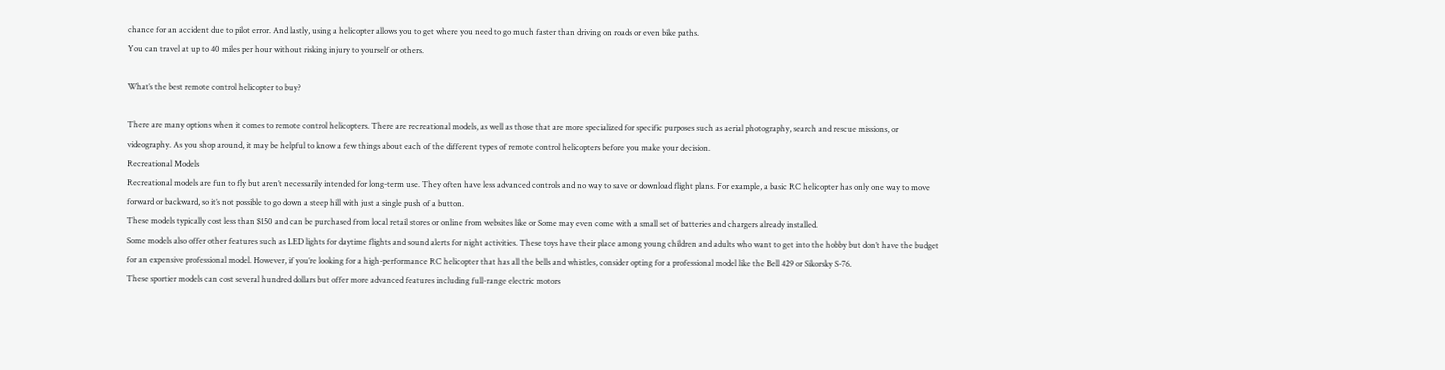chance for an accident due to pilot error. And lastly, using a helicopter allows you to get where you need to go much faster than driving on roads or even bike paths.
You can travel at up to 40 miles per hour without risking injury to yourself or others.

What’s the best remote control helicopter to buy?

There are many options when it comes to remote control helicopters. There are recreational models, as well as those that are more specialized for specific purposes such as aerial photography, search and rescue missions, or videography. As you shop around, it may be helpful to know a few things about each of the different types of remote control helicopters before you make your decision.
Recreational Models
Recreational models are fun to fly but aren’t necessarily intended for long-term use. They often have less advanced controls and no way to save or download flight plans. For example, a basic RC helicopter has only one way to move forward or backward, so it’s not possible to go down a steep hill with just a single push of a button.
These models typically cost less than $150 and can be purchased from local retail stores or online from websites like or Some may even come with a small set of batteries and chargers already installed.
Some models also offer other features such as LED lights for daytime flights and sound alerts for night activities. These toys have their place among young children and adults who want to get into the hobby but don’t have the budget for an expensive professional model. However, if you’re looking for a high-performance RC helicopter that has all the bells and whistles, consider opting for a professional model like the Bell 429 or Sikorsky S-76.
These sportier models can cost several hundred dollars but offer more advanced features including full-range electric motors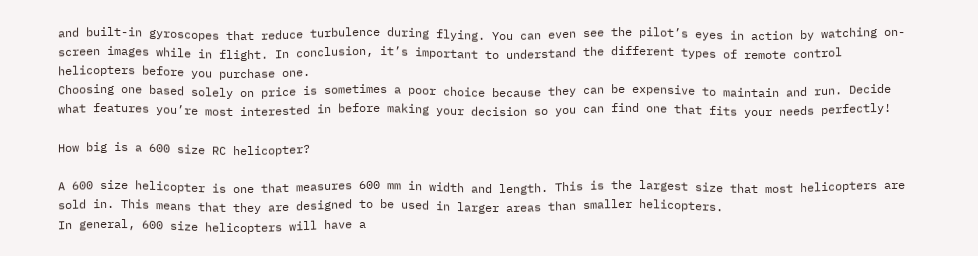and built-in gyroscopes that reduce turbulence during flying. You can even see the pilot’s eyes in action by watching on-screen images while in flight. In conclusion, it’s important to understand the different types of remote control helicopters before you purchase one.
Choosing one based solely on price is sometimes a poor choice because they can be expensive to maintain and run. Decide what features you’re most interested in before making your decision so you can find one that fits your needs perfectly!

How big is a 600 size RC helicopter?

A 600 size helicopter is one that measures 600 mm in width and length. This is the largest size that most helicopters are sold in. This means that they are designed to be used in larger areas than smaller helicopters.
In general, 600 size helicopters will have a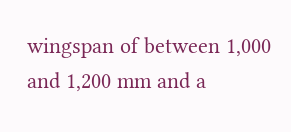wingspan of between 1,000 and 1,200 mm and a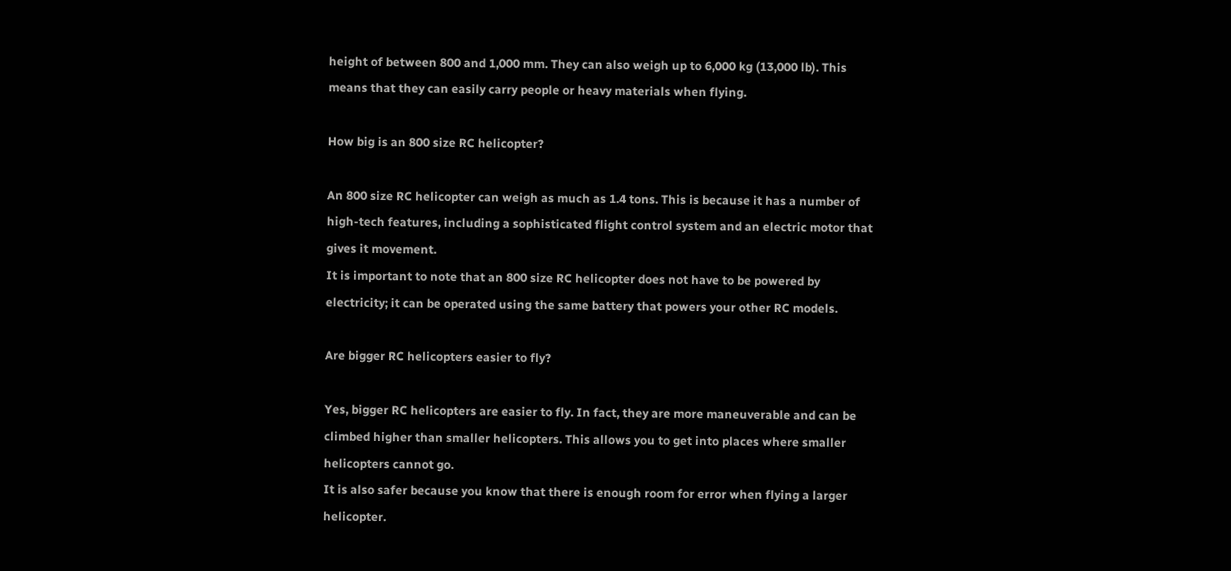height of between 800 and 1,000 mm. They can also weigh up to 6,000 kg (13,000 lb). This means that they can easily carry people or heavy materials when flying.

How big is an 800 size RC helicopter?

An 800 size RC helicopter can weigh as much as 1.4 tons. This is because it has a number of high-tech features, including a sophisticated flight control system and an electric motor that gives it movement.
It is important to note that an 800 size RC helicopter does not have to be powered by electricity; it can be operated using the same battery that powers your other RC models.

Are bigger RC helicopters easier to fly?

Yes, bigger RC helicopters are easier to fly. In fact, they are more maneuverable and can be climbed higher than smaller helicopters. This allows you to get into places where smaller helicopters cannot go.
It is also safer because you know that there is enough room for error when flying a larger helicopter.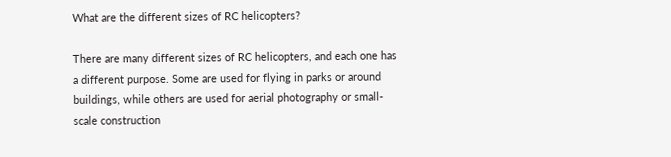What are the different sizes of RC helicopters?

There are many different sizes of RC helicopters, and each one has a different purpose. Some are used for flying in parks or around buildings, while others are used for aerial photography or small-scale construction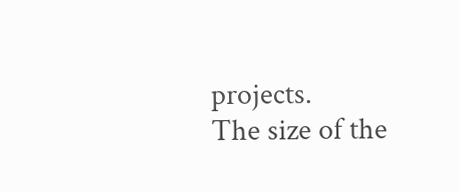projects.
The size of the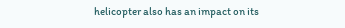helicopter also has an impact on its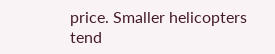price. Smaller helicopters tend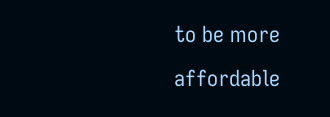to be more affordable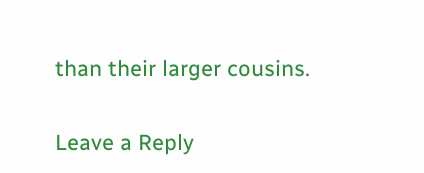than their larger cousins.

Leave a Reply